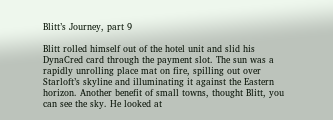Blitt’s Journey, part 9

Blitt rolled himself out of the hotel unit and slid his DynaCred card through the payment slot. The sun was a rapidly unrolling place mat on fire, spilling out over Starloft’s skyline and illuminating it against the Eastern horizon. Another benefit of small towns, thought Blitt, you can see the sky. He looked at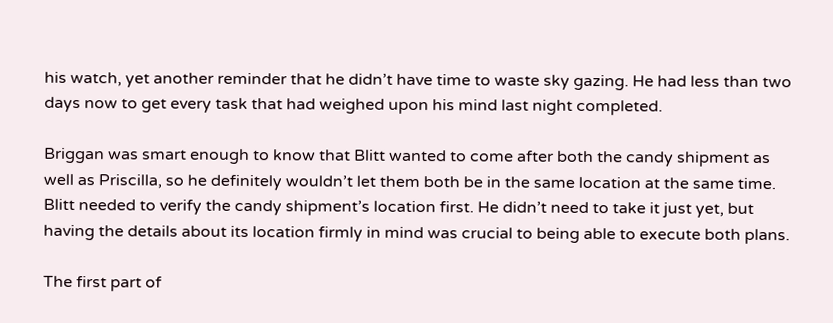his watch, yet another reminder that he didn’t have time to waste sky gazing. He had less than two days now to get every task that had weighed upon his mind last night completed.

Briggan was smart enough to know that Blitt wanted to come after both the candy shipment as well as Priscilla, so he definitely wouldn’t let them both be in the same location at the same time. Blitt needed to verify the candy shipment’s location first. He didn’t need to take it just yet, but having the details about its location firmly in mind was crucial to being able to execute both plans.

The first part of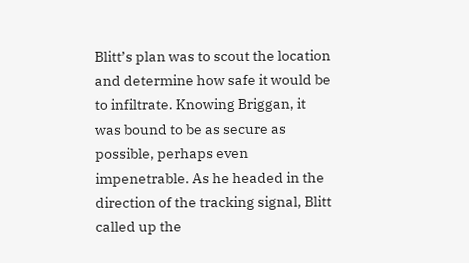Blitt’s plan was to scout the location and determine how safe it would be to infiltrate. Knowing Briggan, it was bound to be as secure as possible, perhaps even impenetrable. As he headed in the direction of the tracking signal, Blitt called up the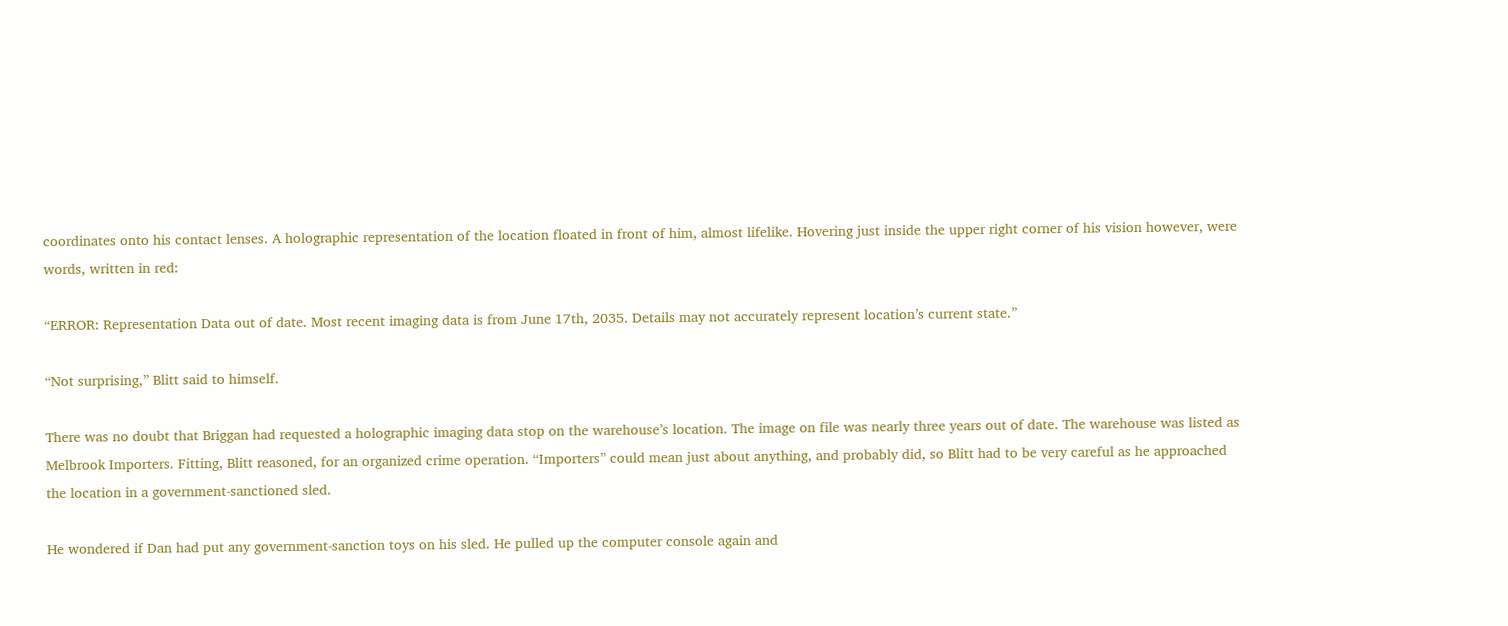coordinates onto his contact lenses. A holographic representation of the location floated in front of him, almost lifelike. Hovering just inside the upper right corner of his vision however, were words, written in red:

“ERROR: Representation Data out of date. Most recent imaging data is from June 17th, 2035. Details may not accurately represent location’s current state.”

“Not surprising,” Blitt said to himself.

There was no doubt that Briggan had requested a holographic imaging data stop on the warehouse’s location. The image on file was nearly three years out of date. The warehouse was listed as Melbrook Importers. Fitting, Blitt reasoned, for an organized crime operation. “Importers” could mean just about anything, and probably did, so Blitt had to be very careful as he approached the location in a government-sanctioned sled.

He wondered if Dan had put any government-sanction toys on his sled. He pulled up the computer console again and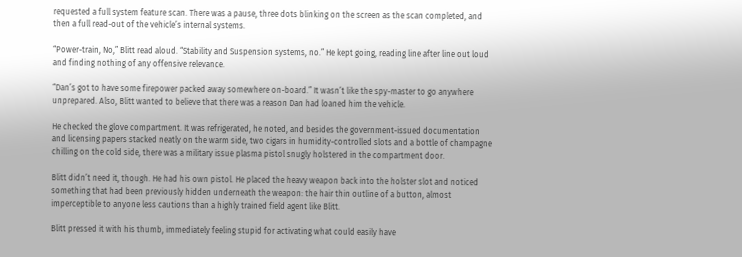requested a full system feature scan. There was a pause, three dots blinking on the screen as the scan completed, and then a full read-out of the vehicle’s internal systems.

“Power-train, No,” Blitt read aloud. “Stability and Suspension systems, no.” He kept going, reading line after line out loud and finding nothing of any offensive relevance.

“Dan’s got to have some firepower packed away somewhere on-board.” It wasn’t like the spy-master to go anywhere unprepared. Also, Blitt wanted to believe that there was a reason Dan had loaned him the vehicle.

He checked the glove compartment. It was refrigerated, he noted, and besides the government-issued documentation and licensing papers stacked neatly on the warm side, two cigars in humidity-controlled slots and a bottle of champagne chilling on the cold side, there was a military issue plasma pistol snugly holstered in the compartment door.

Blitt didn’t need it, though. He had his own pistol. He placed the heavy weapon back into the holster slot and noticed something that had been previously hidden underneath the weapon: the hair thin outline of a button, almost imperceptible to anyone less cautions than a highly trained field agent like Blitt.

Blitt pressed it with his thumb, immediately feeling stupid for activating what could easily have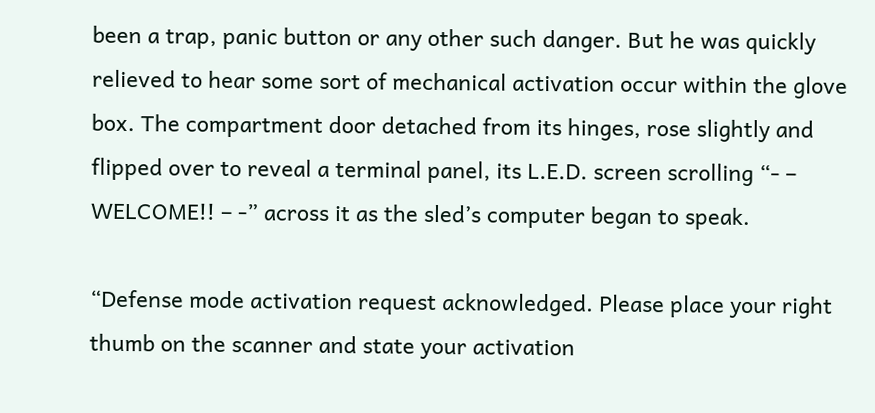been a trap, panic button or any other such danger. But he was quickly relieved to hear some sort of mechanical activation occur within the glove box. The compartment door detached from its hinges, rose slightly and flipped over to reveal a terminal panel, its L.E.D. screen scrolling “- – WELCOME!! – -” across it as the sled’s computer began to speak.

“Defense mode activation request acknowledged. Please place your right thumb on the scanner and state your activation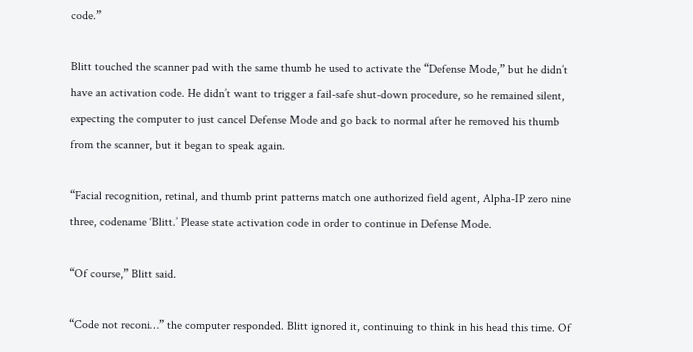code.”

Blitt touched the scanner pad with the same thumb he used to activate the “Defense Mode,” but he didn’t have an activation code. He didn’t want to trigger a fail-safe shut-down procedure, so he remained silent, expecting the computer to just cancel Defense Mode and go back to normal after he removed his thumb from the scanner, but it began to speak again.

“Facial recognition, retinal, and thumb print patterns match one authorized field agent, Alpha-IP zero nine three, codename ‘Blitt.’ Please state activation code in order to continue in Defense Mode.

“Of course,” Blitt said.

“Code not reconi…” the computer responded. Blitt ignored it, continuing to think in his head this time. Of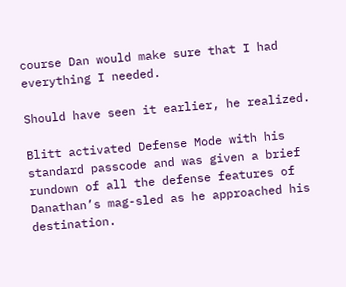course Dan would make sure that I had everything I needed.

Should have seen it earlier, he realized.

Blitt activated Defense Mode with his standard passcode and was given a brief rundown of all the defense features of Danathan’s mag-sled as he approached his destination.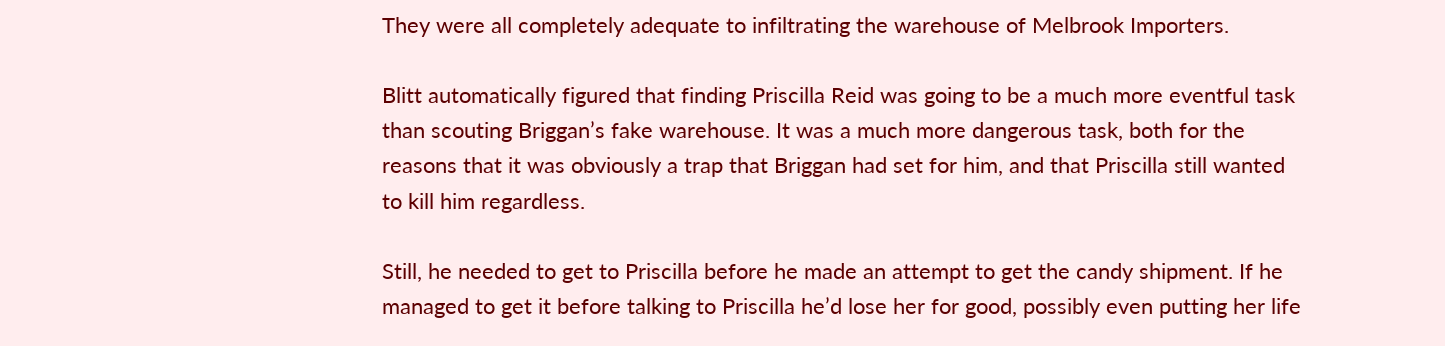They were all completely adequate to infiltrating the warehouse of Melbrook Importers.

Blitt automatically figured that finding Priscilla Reid was going to be a much more eventful task than scouting Briggan’s fake warehouse. It was a much more dangerous task, both for the reasons that it was obviously a trap that Briggan had set for him, and that Priscilla still wanted to kill him regardless.

Still, he needed to get to Priscilla before he made an attempt to get the candy shipment. If he managed to get it before talking to Priscilla he’d lose her for good, possibly even putting her life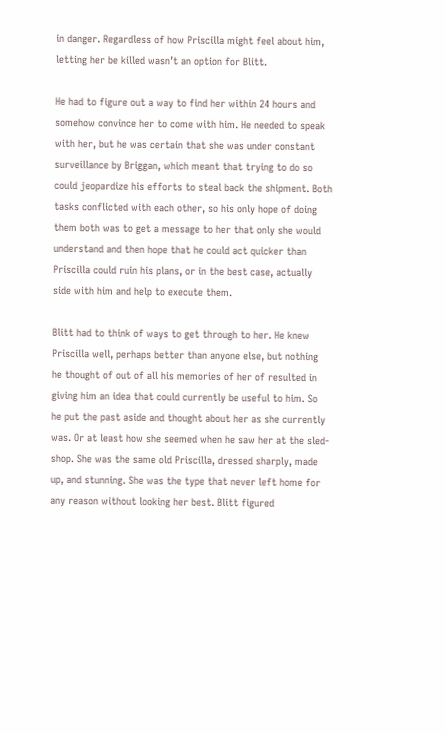in danger. Regardless of how Priscilla might feel about him, letting her be killed wasn’t an option for Blitt.

He had to figure out a way to find her within 24 hours and somehow convince her to come with him. He needed to speak with her, but he was certain that she was under constant surveillance by Briggan, which meant that trying to do so could jeopardize his efforts to steal back the shipment. Both tasks conflicted with each other, so his only hope of doing them both was to get a message to her that only she would understand and then hope that he could act quicker than Priscilla could ruin his plans, or in the best case, actually side with him and help to execute them.

Blitt had to think of ways to get through to her. He knew Priscilla well, perhaps better than anyone else, but nothing he thought of out of all his memories of her of resulted in giving him an idea that could currently be useful to him. So he put the past aside and thought about her as she currently was. Or at least how she seemed when he saw her at the sled-shop. She was the same old Priscilla, dressed sharply, made up, and stunning. She was the type that never left home for any reason without looking her best. Blitt figured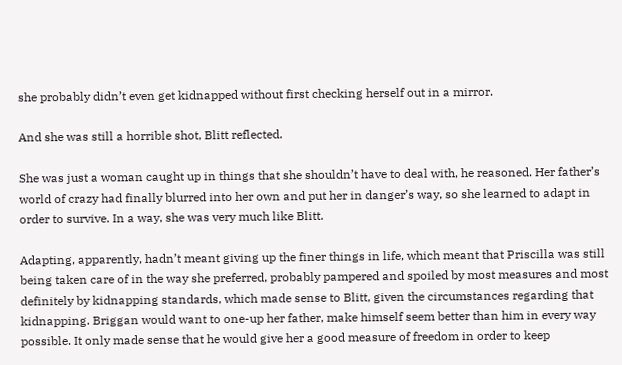she probably didn’t even get kidnapped without first checking herself out in a mirror.

And she was still a horrible shot, Blitt reflected.

She was just a woman caught up in things that she shouldn’t have to deal with, he reasoned. Her father’s world of crazy had finally blurred into her own and put her in danger’s way, so she learned to adapt in order to survive. In a way, she was very much like Blitt.

Adapting, apparently, hadn’t meant giving up the finer things in life, which meant that Priscilla was still being taken care of in the way she preferred, probably pampered and spoiled by most measures and most definitely by kidnapping standards, which made sense to Blitt, given the circumstances regarding that kidnapping. Briggan would want to one-up her father, make himself seem better than him in every way possible. It only made sense that he would give her a good measure of freedom in order to keep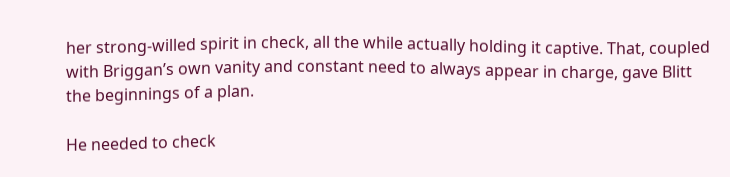her strong-willed spirit in check, all the while actually holding it captive. That, coupled with Briggan’s own vanity and constant need to always appear in charge, gave Blitt the beginnings of a plan.

He needed to check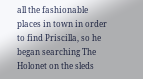all the fashionable places in town in order to find Priscilla, so he began searching The Holonet on the sleds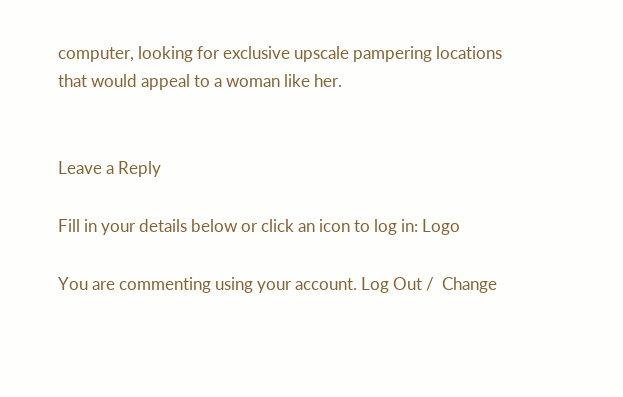computer, looking for exclusive upscale pampering locations that would appeal to a woman like her.


Leave a Reply

Fill in your details below or click an icon to log in: Logo

You are commenting using your account. Log Out /  Change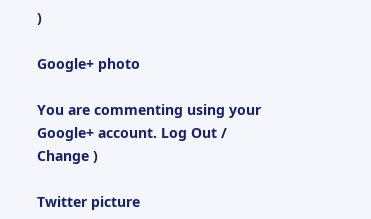)

Google+ photo

You are commenting using your Google+ account. Log Out /  Change )

Twitter picture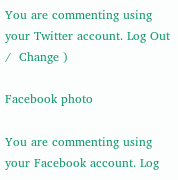You are commenting using your Twitter account. Log Out /  Change )

Facebook photo

You are commenting using your Facebook account. Log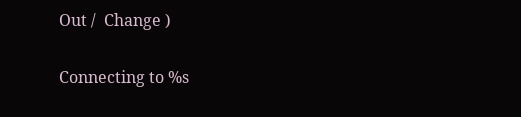Out /  Change )


Connecting to %s